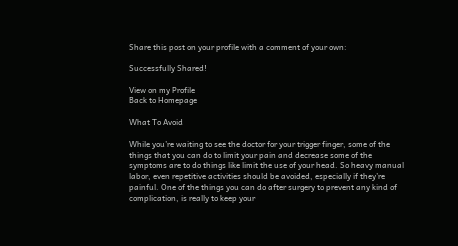Share this post on your profile with a comment of your own:

Successfully Shared!

View on my Profile
Back to Homepage

What To Avoid

While you’re waiting to see the doctor for your trigger finger, some of the things that you can do to limit your pain and decrease some of the symptoms are to do things like limit the use of your head. So heavy manual labor, even repetitive activities should be avoided, especially if they’re painful. One of the things you can do after surgery to prevent any kind of complication, is really to keep your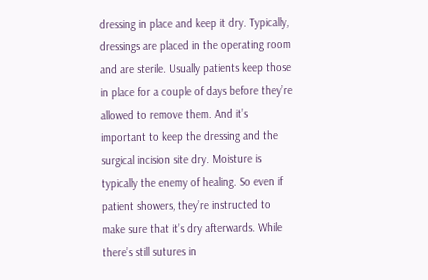dressing in place and keep it dry. Typically, dressings are placed in the operating room and are sterile. Usually patients keep those in place for a couple of days before they’re allowed to remove them. And it’s important to keep the dressing and the surgical incision site dry. Moisture is typically the enemy of healing. So even if patient showers, they’re instructed to make sure that it’s dry afterwards. While there’s still sutures in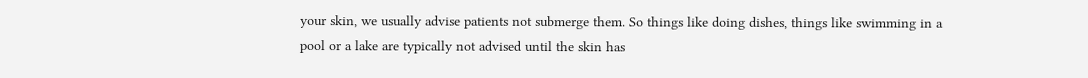your skin, we usually advise patients not submerge them. So things like doing dishes, things like swimming in a pool or a lake are typically not advised until the skin has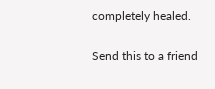completely healed.

Send this to a friend